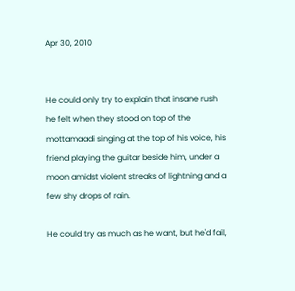Apr 30, 2010


He could only try to explain that insane rush he felt when they stood on top of the mottamaadi singing at the top of his voice, his friend playing the guitar beside him, under a moon amidst violent streaks of lightning and a few shy drops of rain.

He could try as much as he want, but he'd fail,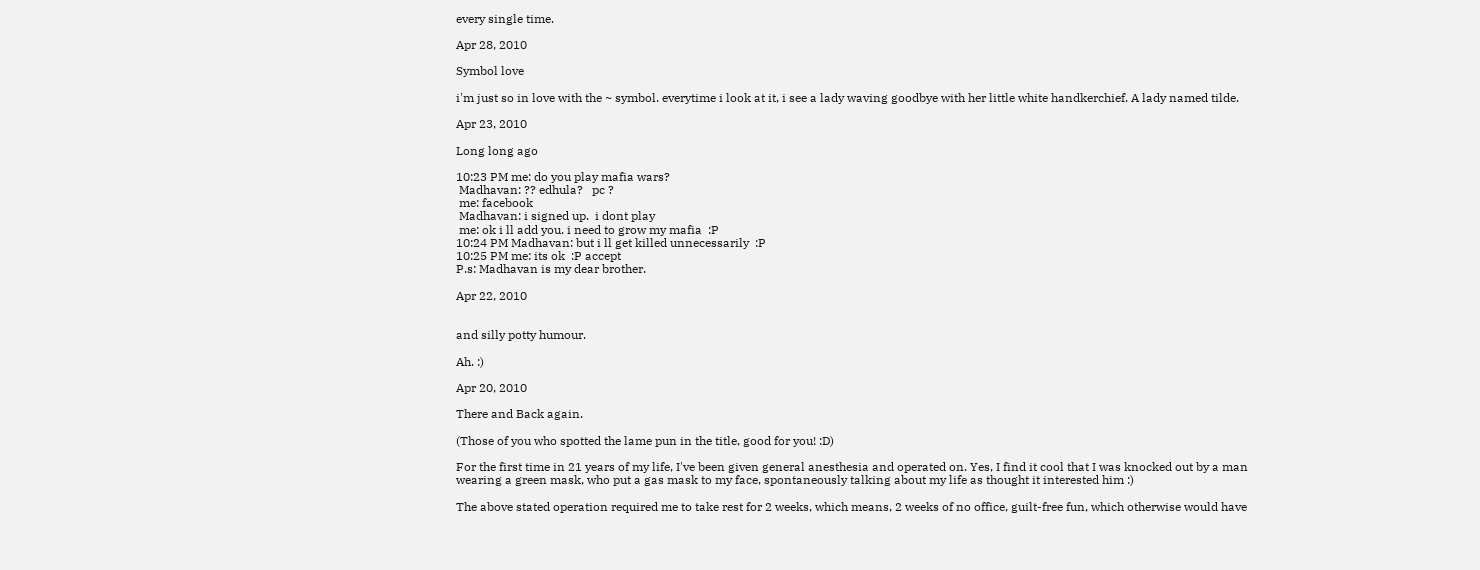every single time.

Apr 28, 2010

Symbol love

i'm just so in love with the ~ symbol. everytime i look at it, i see a lady waving goodbye with her little white handkerchief. A lady named tilde.

Apr 23, 2010

Long long ago

10:23 PM me: do you play mafia wars?
 Madhavan: ?? edhula?   pc ?
 me: facebook
 Madhavan: i signed up.  i dont play
 me: ok i ll add you. i need to grow my mafia  :P
10:24 PM Madhavan: but i ll get killed unnecessarily  :P
10:25 PM me: its ok  :P accept
P.s: Madhavan is my dear brother.

Apr 22, 2010


and silly potty humour.

Ah. :)

Apr 20, 2010

There and Back again.

(Those of you who spotted the lame pun in the title, good for you! :D)

For the first time in 21 years of my life, I've been given general anesthesia and operated on. Yes, I find it cool that I was knocked out by a man wearing a green mask, who put a gas mask to my face, spontaneously talking about my life as thought it interested him :)

The above stated operation required me to take rest for 2 weeks, which means, 2 weeks of no office, guilt-free fun, which otherwise would have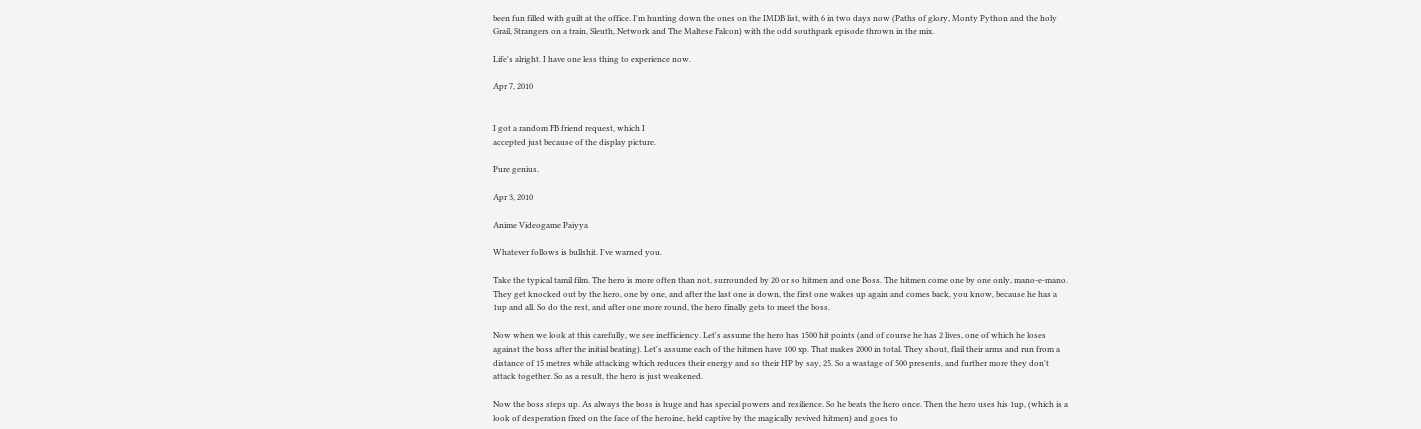been fun filled with guilt at the office. I'm hunting down the ones on the IMDB list, with 6 in two days now (Paths of glory, Monty Python and the holy Grail, Strangers on a train, Sleuth, Network and The Maltese Falcon) with the odd southpark episode thrown in the mix.

Life's alright. I have one less thing to experience now.

Apr 7, 2010


I got a random FB friend request, which I
accepted just because of the display picture.

Pure genius.

Apr 3, 2010

Anime Videogame Paiyya

Whatever follows is bullshit. I've warned you.

Take the typical tamil film. The hero is more often than not, surrounded by 20 or so hitmen and one Boss. The hitmen come one by one only, mano-e-mano. They get knocked out by the hero, one by one, and after the last one is down, the first one wakes up again and comes back, you know, because he has a 1up and all. So do the rest, and after one more round, the hero finally gets to meet the boss.

Now when we look at this carefully, we see inefficiency. Let's assume the hero has 1500 hit points (and of course he has 2 lives, one of which he loses against the boss after the initial beating). Let's assume each of the hitmen have 100 xp. That makes 2000 in total. They shout, flail their arms and run from a distance of 15 metres while attacking which reduces their energy and so their HP by say, 25. So a wastage of 500 presents, and further more they don't attack together. So as a result, the hero is just weakened.

Now the boss steps up. As always the boss is huge and has special powers and resilience. So he beats the hero once. Then the hero uses his 1up, (which is a look of desperation fixed on the face of the heroine, held captive by the magically revived hitmen) and goes to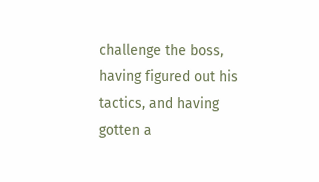challenge the boss, having figured out his tactics, and having gotten a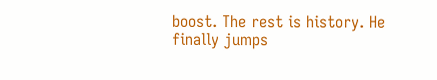boost. The rest is history. He finally jumps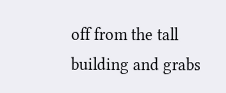off from the tall building and grabs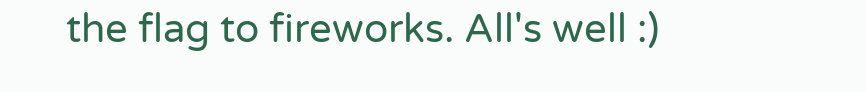the flag to fireworks. All's well :)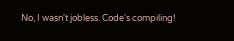No, I wasn't jobless. Code's compiling!